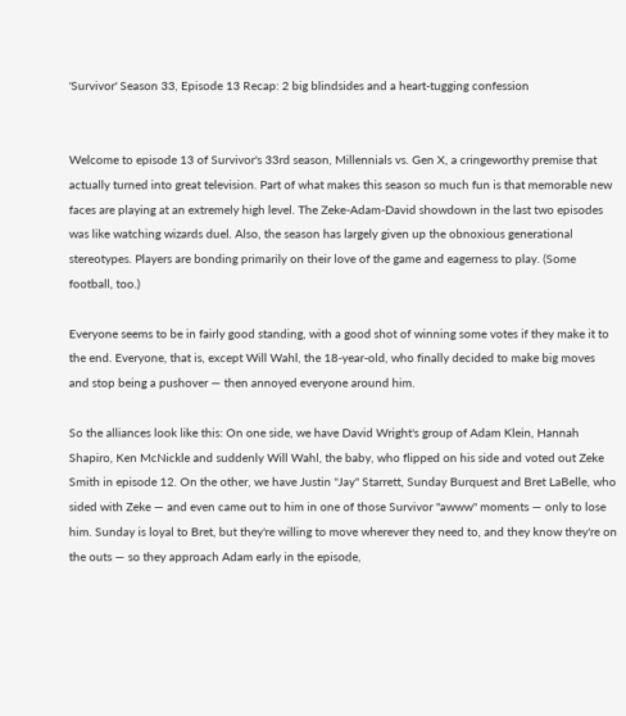'Survivor' Season 33, Episode 13 Recap: 2 big blindsides and a heart-tugging confession


Welcome to episode 13 of Survivor's 33rd season, Millennials vs. Gen X, a cringeworthy premise that actually turned into great television. Part of what makes this season so much fun is that memorable new faces are playing at an extremely high level. The Zeke-Adam-David showdown in the last two episodes was like watching wizards duel. Also, the season has largely given up the obnoxious generational stereotypes. Players are bonding primarily on their love of the game and eagerness to play. (Some football, too.)

Everyone seems to be in fairly good standing, with a good shot of winning some votes if they make it to the end. Everyone, that is, except Will Wahl, the 18-year-old, who finally decided to make big moves and stop being a pushover — then annoyed everyone around him.

So the alliances look like this: On one side, we have David Wright's group of Adam Klein, Hannah Shapiro, Ken McNickle and suddenly Will Wahl, the baby, who flipped on his side and voted out Zeke Smith in episode 12. On the other, we have Justin "Jay" Starrett, Sunday Burquest and Bret LaBelle, who sided with Zeke — and even came out to him in one of those Survivor "awww" moments — only to lose him. Sunday is loyal to Bret, but they're willing to move wherever they need to, and they know they're on the outs — so they approach Adam early in the episode,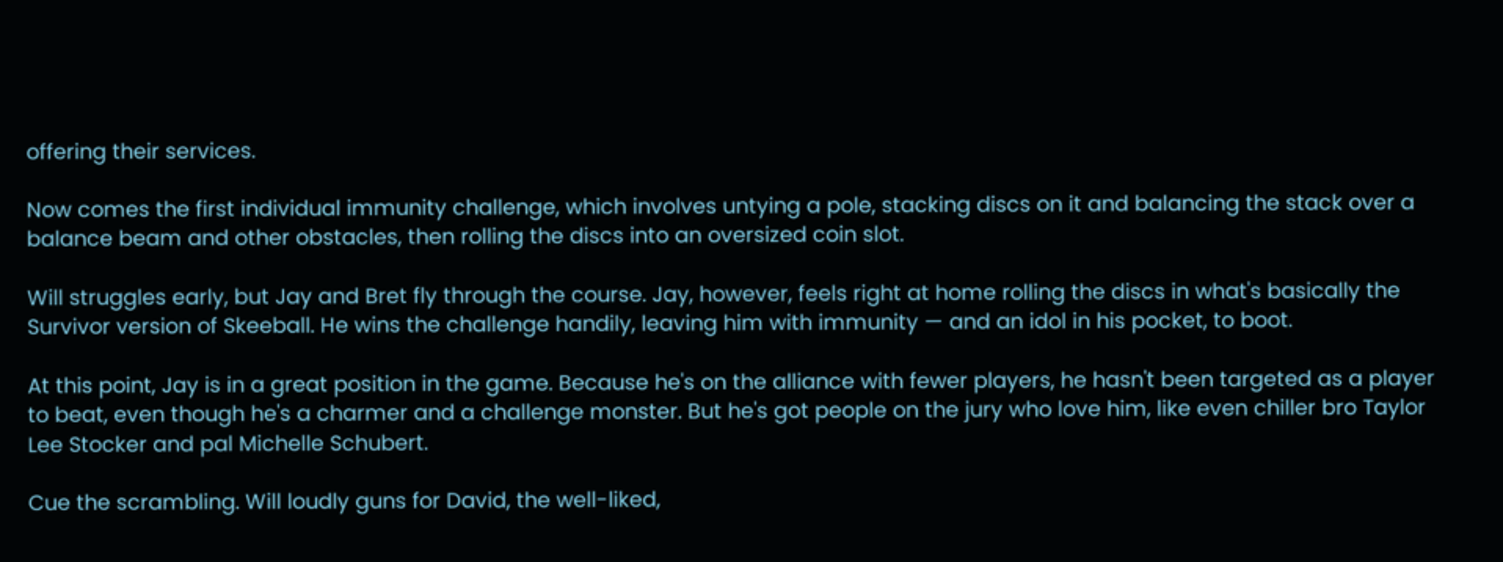offering their services.

Now comes the first individual immunity challenge, which involves untying a pole, stacking discs on it and balancing the stack over a balance beam and other obstacles, then rolling the discs into an oversized coin slot.

Will struggles early, but Jay and Bret fly through the course. Jay, however, feels right at home rolling the discs in what's basically the Survivor version of Skeeball. He wins the challenge handily, leaving him with immunity — and an idol in his pocket, to boot.

At this point, Jay is in a great position in the game. Because he's on the alliance with fewer players, he hasn't been targeted as a player to beat, even though he's a charmer and a challenge monster. But he's got people on the jury who love him, like even chiller bro Taylor Lee Stocker and pal Michelle Schubert.

Cue the scrambling. Will loudly guns for David, the well-liked,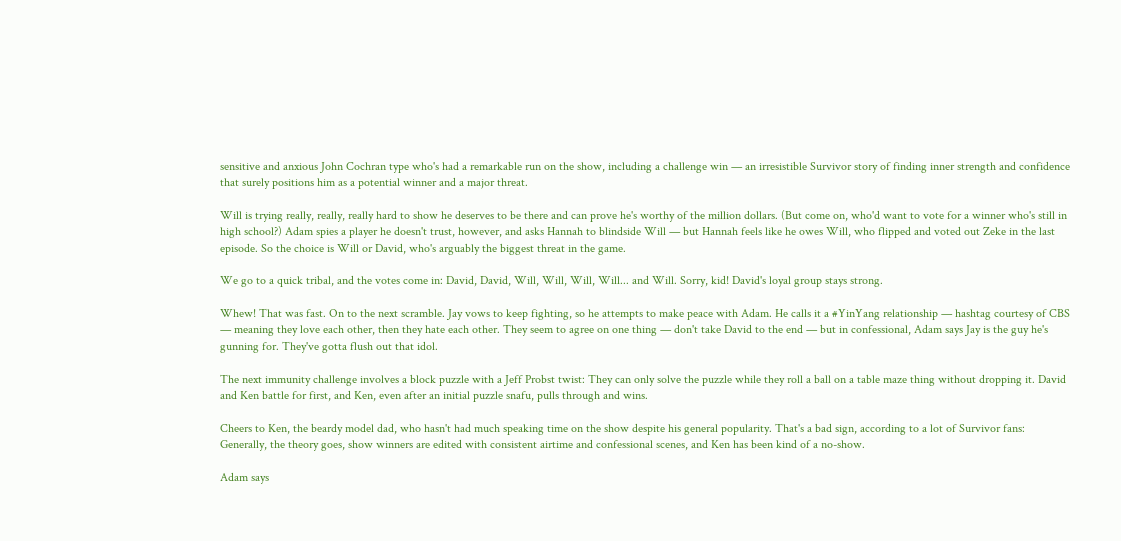sensitive and anxious John Cochran type who's had a remarkable run on the show, including a challenge win — an irresistible Survivor story of finding inner strength and confidence that surely positions him as a potential winner and a major threat.

Will is trying really, really, really hard to show he deserves to be there and can prove he's worthy of the million dollars. (But come on, who'd want to vote for a winner who's still in high school?) Adam spies a player he doesn't trust, however, and asks Hannah to blindside Will — but Hannah feels like he owes Will, who flipped and voted out Zeke in the last episode. So the choice is Will or David, who's arguably the biggest threat in the game.

We go to a quick tribal, and the votes come in: David, David, Will, Will, Will, Will... and Will. Sorry, kid! David's loyal group stays strong.

Whew! That was fast. On to the next scramble. Jay vows to keep fighting, so he attempts to make peace with Adam. He calls it a #YinYang relationship — hashtag courtesy of CBS — meaning they love each other, then they hate each other. They seem to agree on one thing — don't take David to the end — but in confessional, Adam says Jay is the guy he's gunning for. They've gotta flush out that idol.

The next immunity challenge involves a block puzzle with a Jeff Probst twist: They can only solve the puzzle while they roll a ball on a table maze thing without dropping it. David and Ken battle for first, and Ken, even after an initial puzzle snafu, pulls through and wins.

Cheers to Ken, the beardy model dad, who hasn't had much speaking time on the show despite his general popularity. That's a bad sign, according to a lot of Survivor fans: Generally, the theory goes, show winners are edited with consistent airtime and confessional scenes, and Ken has been kind of a no-show.

Adam says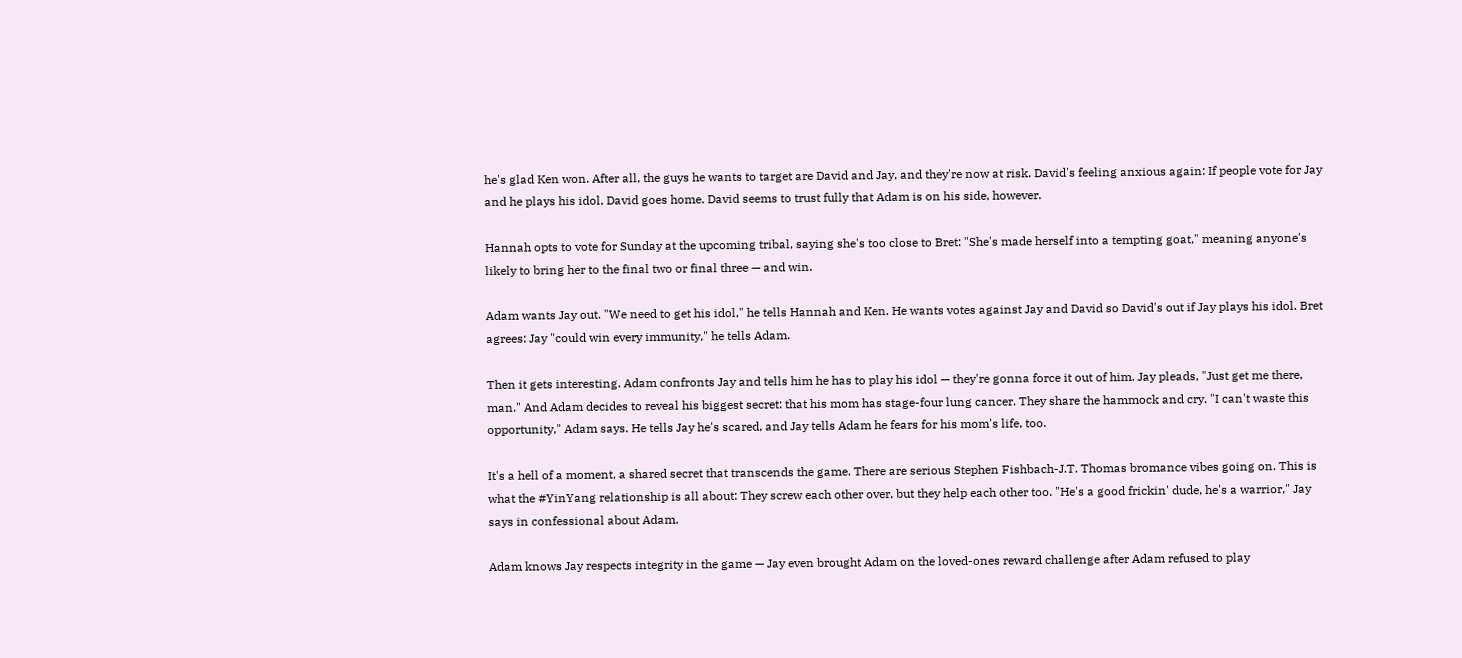he's glad Ken won. After all, the guys he wants to target are David and Jay, and they're now at risk. David's feeling anxious again: If people vote for Jay and he plays his idol, David goes home. David seems to trust fully that Adam is on his side, however.

Hannah opts to vote for Sunday at the upcoming tribal, saying she's too close to Bret: "She's made herself into a tempting goat," meaning anyone's likely to bring her to the final two or final three — and win.

Adam wants Jay out. "We need to get his idol," he tells Hannah and Ken. He wants votes against Jay and David so David's out if Jay plays his idol. Bret agrees: Jay "could win every immunity," he tells Adam.

Then it gets interesting. Adam confronts Jay and tells him he has to play his idol — they're gonna force it out of him. Jay pleads, "Just get me there, man." And Adam decides to reveal his biggest secret: that his mom has stage-four lung cancer. They share the hammock and cry. "I can't waste this opportunity," Adam says. He tells Jay he's scared, and Jay tells Adam he fears for his mom's life, too.

It's a hell of a moment, a shared secret that transcends the game. There are serious Stephen Fishbach-J.T. Thomas bromance vibes going on. This is what the #YinYang relationship is all about: They screw each other over, but they help each other too. "He's a good frickin' dude, he's a warrior," Jay says in confessional about Adam.

Adam knows Jay respects integrity in the game — Jay even brought Adam on the loved-ones reward challenge after Adam refused to play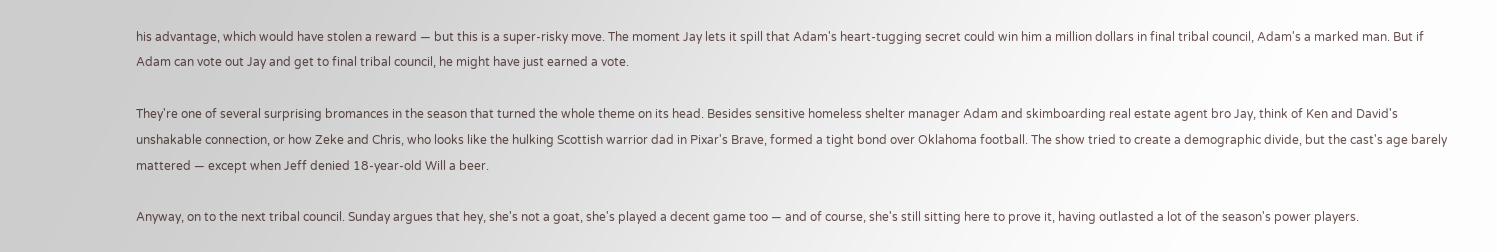his advantage, which would have stolen a reward — but this is a super-risky move. The moment Jay lets it spill that Adam's heart-tugging secret could win him a million dollars in final tribal council, Adam's a marked man. But if Adam can vote out Jay and get to final tribal council, he might have just earned a vote.

They're one of several surprising bromances in the season that turned the whole theme on its head. Besides sensitive homeless shelter manager Adam and skimboarding real estate agent bro Jay, think of Ken and David's unshakable connection, or how Zeke and Chris, who looks like the hulking Scottish warrior dad in Pixar's Brave, formed a tight bond over Oklahoma football. The show tried to create a demographic divide, but the cast's age barely mattered — except when Jeff denied 18-year-old Will a beer.

Anyway, on to the next tribal council. Sunday argues that hey, she's not a goat, she's played a decent game too — and of course, she's still sitting here to prove it, having outlasted a lot of the season's power players.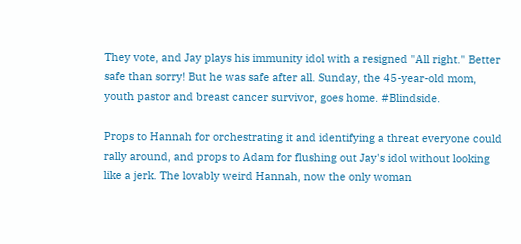They vote, and Jay plays his immunity idol with a resigned "All right." Better safe than sorry! But he was safe after all. Sunday, the 45-year-old mom, youth pastor and breast cancer survivor, goes home. #Blindside.

Props to Hannah for orchestrating it and identifying a threat everyone could rally around, and props to Adam for flushing out Jay's idol without looking like a jerk. The lovably weird Hannah, now the only woman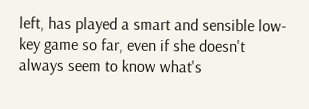left, has played a smart and sensible low-key game so far, even if she doesn't always seem to know what's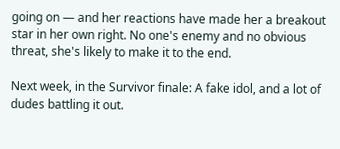going on — and her reactions have made her a breakout star in her own right. No one's enemy and no obvious threat, she's likely to make it to the end.

Next week, in the Survivor finale: A fake idol, and a lot of dudes battling it out.